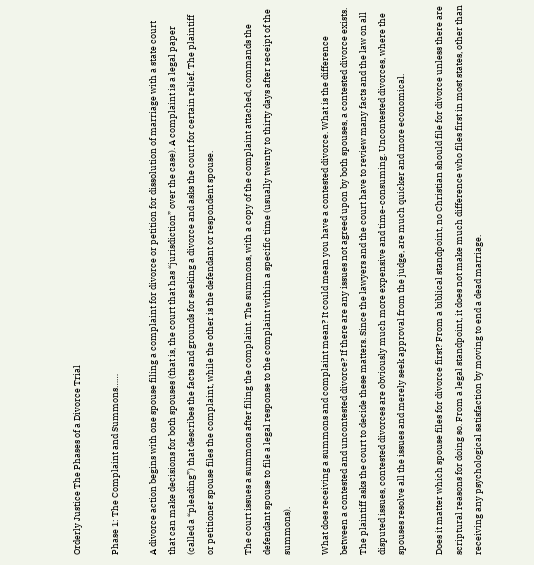Orderly Justice The Phases of a Divorce Trial

Phase 1: The Complaint and Summons……

A divorce action begins with one spouse filing a complaint for divorce or petition for dissolution of marriage with a state court that can make decisions for both spouses (that is, the court that has “jurisdiction” over the case). A complaint is a legal paper (called a “pleading”) that describes the facts and grounds for seeking a divorce and asks the court for certain relief. The plaintiff or petitioner spouse files the complaint, while the other is the defendant or respondent spouse.

The court issues a summons after filing the complaint. The summons, with a copy of the complaint attached, commands the defendant spouse to file a legal response to the complaint within a specific time (usually twenty to thirty days after receipt of the summons).

What does receiving a summons and complaint mean? It could mean you have a contested divorce. What is the difference between a contested and uncontested divorce? If there are any issues not agreed upon by both spouses, a contested divorce exists. The plaintiff asks the court to decide these matters. Since the lawyers and the court have to review many facts and the law on all disputed issues, contested divorces are obviously much more expensive and time-consuming. Uncontested divorces, where the spouses resolve all the issues and merely seek approval from the judge, are much quicker and more economical.

Does it matter which spouse files for divorce first? From a biblical standpoint, no Christian should file for divorce unless there are scriptural reasons for doing so. From a legal standpoint, it does not make much difference who files first in most states, other than receiving any psychological satisfaction by moving to end a dead marriage.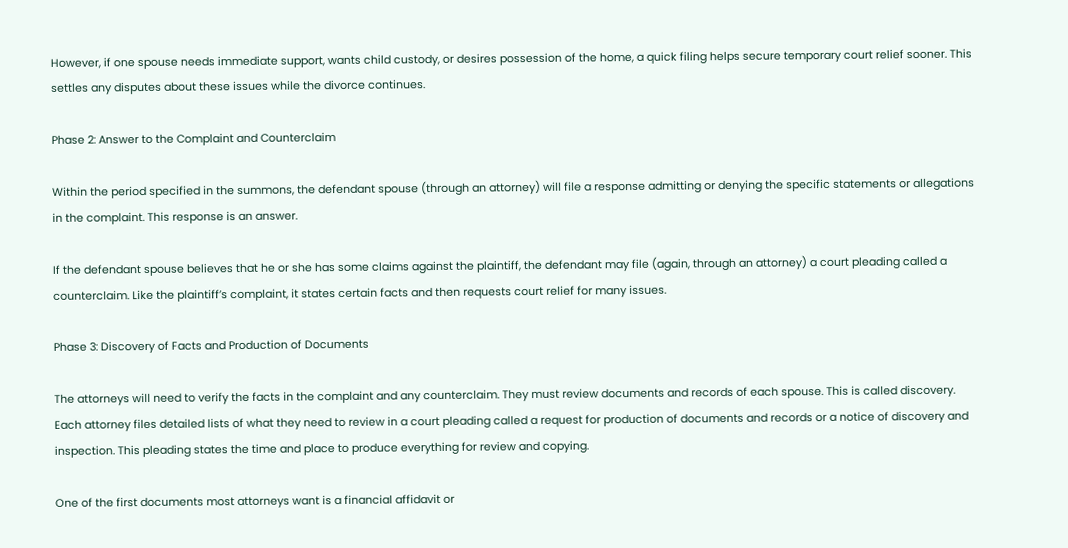However, if one spouse needs immediate support, wants child custody, or desires possession of the home, a quick filing helps secure temporary court relief sooner. This settles any disputes about these issues while the divorce continues.

Phase 2: Answer to the Complaint and Counterclaim

Within the period specified in the summons, the defendant spouse (through an attorney) will file a response admitting or denying the specific statements or allegations in the complaint. This response is an answer.

If the defendant spouse believes that he or she has some claims against the plaintiff, the defendant may file (again, through an attorney) a court pleading called a counterclaim. Like the plaintiff’s complaint, it states certain facts and then requests court relief for many issues.

Phase 3: Discovery of Facts and Production of Documents

The attorneys will need to verify the facts in the complaint and any counterclaim. They must review documents and records of each spouse. This is called discovery. Each attorney files detailed lists of what they need to review in a court pleading called a request for production of documents and records or a notice of discovery and inspection. This pleading states the time and place to produce everything for review and copying.

One of the first documents most attorneys want is a financial affidavit or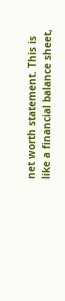net worth statement. This is like a financial balance sheet,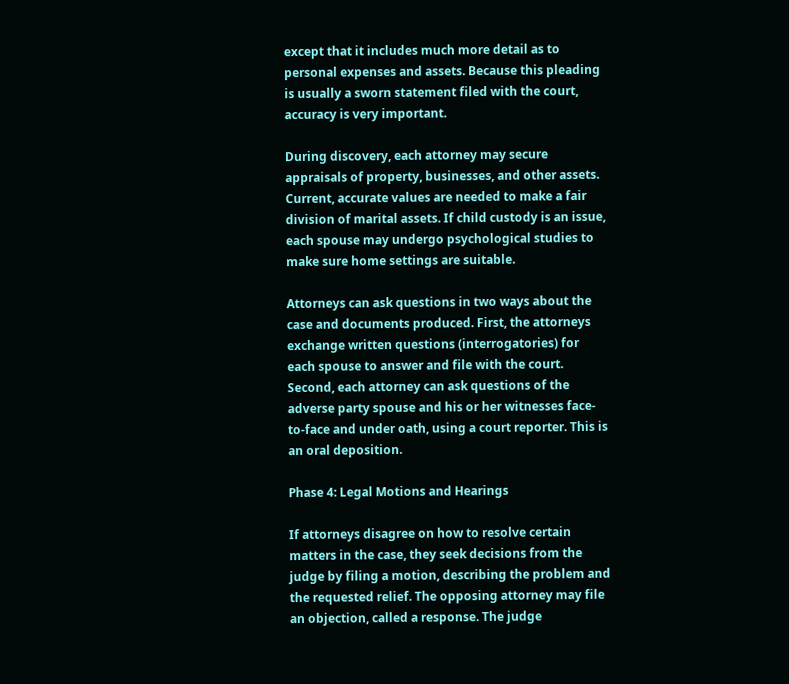except that it includes much more detail as to personal expenses and assets. Because this pleading is usually a sworn statement filed with the court, accuracy is very important.

During discovery, each attorney may secure appraisals of property, businesses, and other assets. Current, accurate values are needed to make a fair division of marital assets. If child custody is an issue, each spouse may undergo psychological studies to make sure home settings are suitable.

Attorneys can ask questions in two ways about the case and documents produced. First, the attorneys exchange written questions (interrogatories) for each spouse to answer and file with the court. Second, each attorney can ask questions of the adverse party spouse and his or her witnesses face-to-face and under oath, using a court reporter. This is an oral deposition.

Phase 4: Legal Motions and Hearings

If attorneys disagree on how to resolve certain matters in the case, they seek decisions from the judge by filing a motion, describing the problem and the requested relief. The opposing attorney may file an objection, called a response. The judge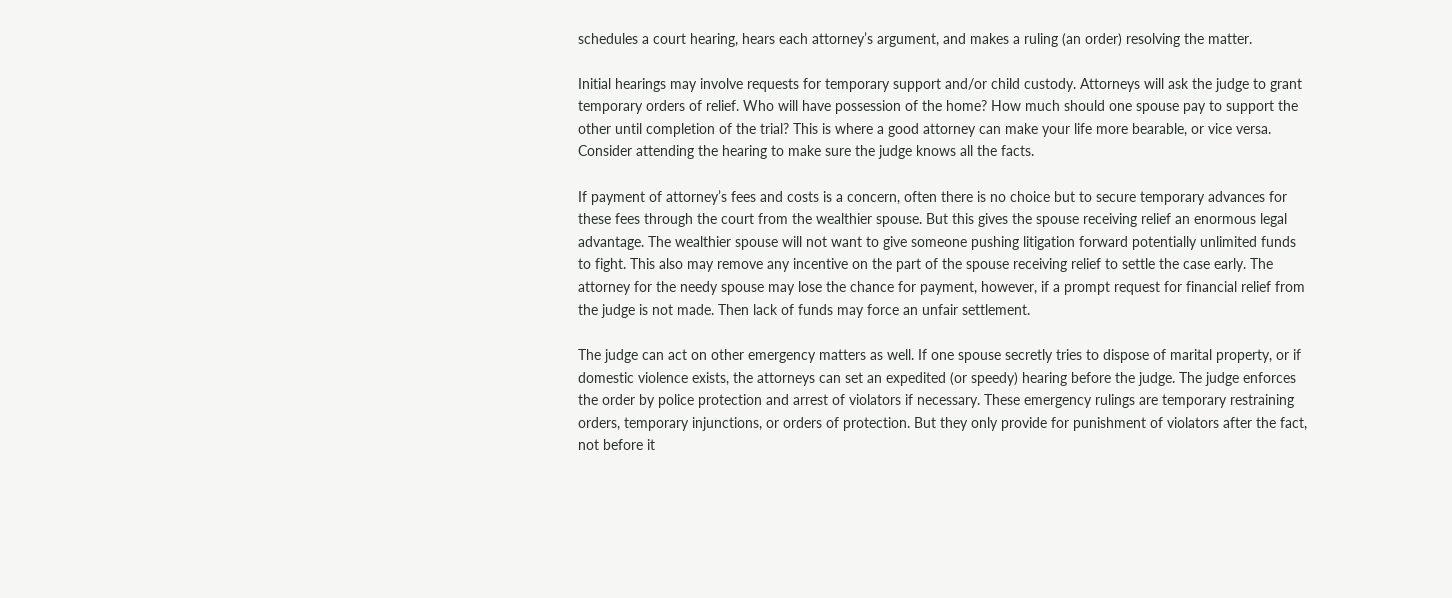schedules a court hearing, hears each attorney’s argument, and makes a ruling (an order) resolving the matter.

Initial hearings may involve requests for temporary support and/or child custody. Attorneys will ask the judge to grant temporary orders of relief. Who will have possession of the home? How much should one spouse pay to support the other until completion of the trial? This is where a good attorney can make your life more bearable, or vice versa. Consider attending the hearing to make sure the judge knows all the facts.

If payment of attorney’s fees and costs is a concern, often there is no choice but to secure temporary advances for these fees through the court from the wealthier spouse. But this gives the spouse receiving relief an enormous legal advantage. The wealthier spouse will not want to give someone pushing litigation forward potentially unlimited funds to fight. This also may remove any incentive on the part of the spouse receiving relief to settle the case early. The attorney for the needy spouse may lose the chance for payment, however, if a prompt request for financial relief from the judge is not made. Then lack of funds may force an unfair settlement.

The judge can act on other emergency matters as well. If one spouse secretly tries to dispose of marital property, or if domestic violence exists, the attorneys can set an expedited (or speedy) hearing before the judge. The judge enforces the order by police protection and arrest of violators if necessary. These emergency rulings are temporary restraining orders, temporary injunctions, or orders of protection. But they only provide for punishment of violators after the fact, not before it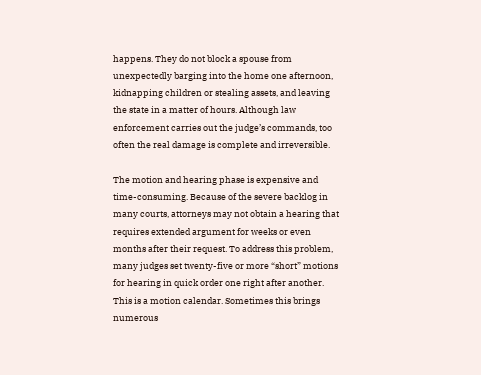happens. They do not block a spouse from unexpectedly barging into the home one afternoon, kidnapping children or stealing assets, and leaving the state in a matter of hours. Although law enforcement carries out the judge’s commands, too often the real damage is complete and irreversible.

The motion and hearing phase is expensive and time-consuming. Because of the severe backlog in many courts, attorneys may not obtain a hearing that requires extended argument for weeks or even months after their request. To address this problem, many judges set twenty-five or more “short” motions for hearing in quick order one right after another. This is a motion calendar. Sometimes this brings numerous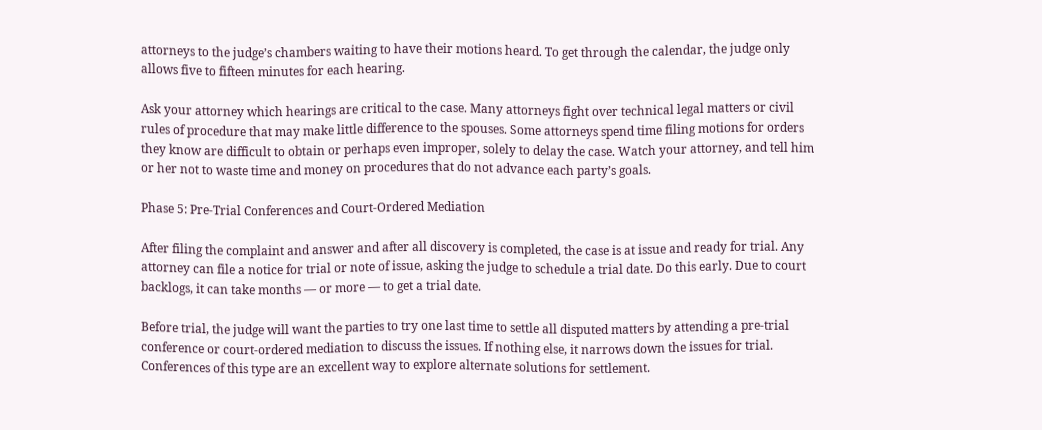attorneys to the judge’s chambers waiting to have their motions heard. To get through the calendar, the judge only allows five to fifteen minutes for each hearing.

Ask your attorney which hearings are critical to the case. Many attorneys fight over technical legal matters or civil rules of procedure that may make little difference to the spouses. Some attorneys spend time filing motions for orders they know are difficult to obtain or perhaps even improper, solely to delay the case. Watch your attorney, and tell him or her not to waste time and money on procedures that do not advance each party’s goals.

Phase 5: Pre-Trial Conferences and Court-Ordered Mediation

After filing the complaint and answer and after all discovery is completed, the case is at issue and ready for trial. Any attorney can file a notice for trial or note of issue, asking the judge to schedule a trial date. Do this early. Due to court backlogs, it can take months — or more — to get a trial date.

Before trial, the judge will want the parties to try one last time to settle all disputed matters by attending a pre-trial conference or court-ordered mediation to discuss the issues. If nothing else, it narrows down the issues for trial. Conferences of this type are an excellent way to explore alternate solutions for settlement.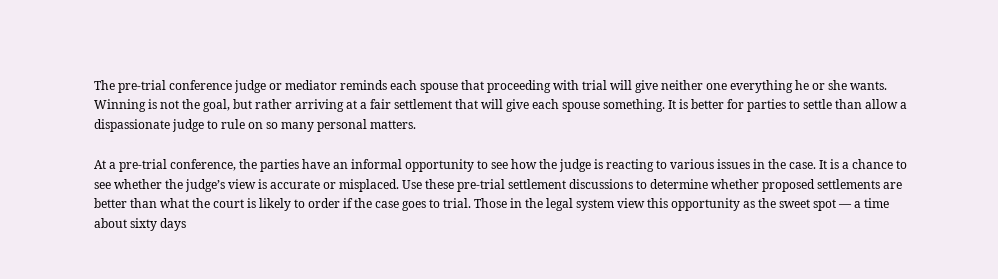The pre-trial conference judge or mediator reminds each spouse that proceeding with trial will give neither one everything he or she wants. Winning is not the goal, but rather arriving at a fair settlement that will give each spouse something. It is better for parties to settle than allow a dispassionate judge to rule on so many personal matters.

At a pre-trial conference, the parties have an informal opportunity to see how the judge is reacting to various issues in the case. It is a chance to see whether the judge’s view is accurate or misplaced. Use these pre-trial settlement discussions to determine whether proposed settlements are better than what the court is likely to order if the case goes to trial. Those in the legal system view this opportunity as the sweet spot — a time about sixty days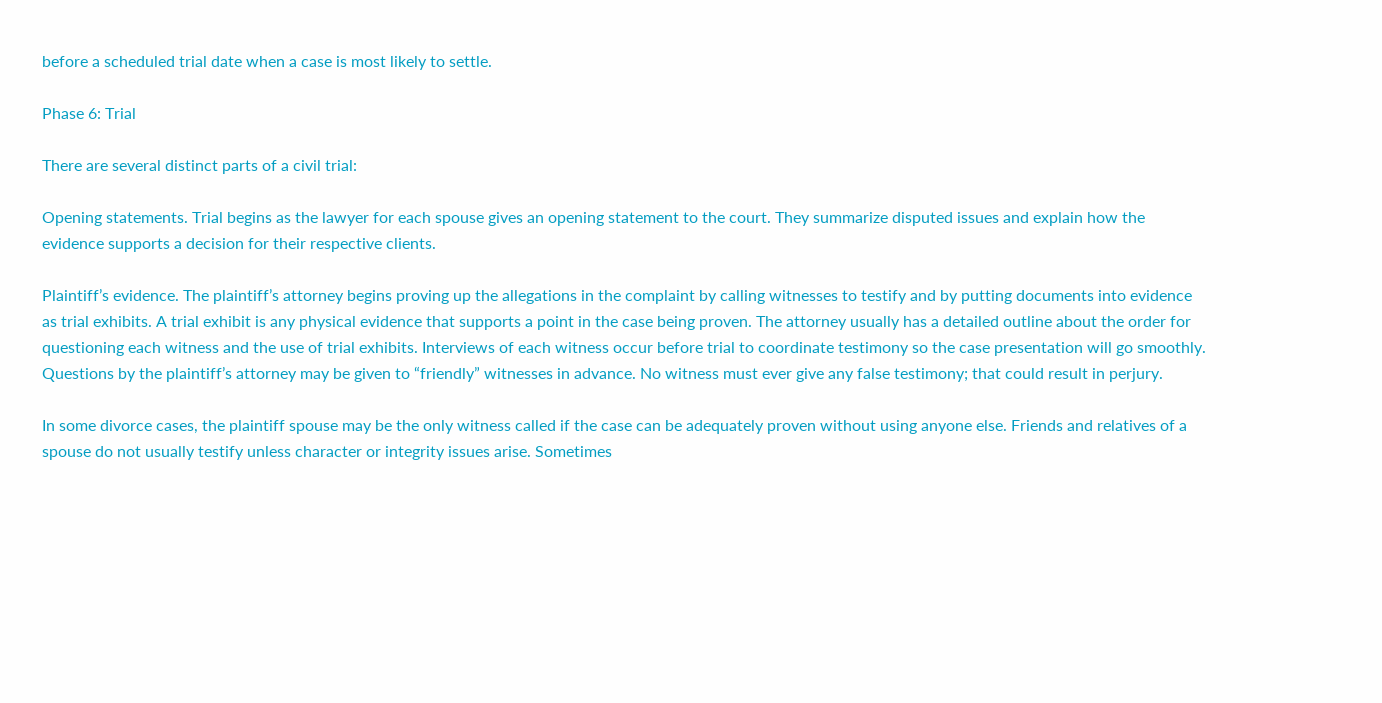before a scheduled trial date when a case is most likely to settle.

Phase 6: Trial

There are several distinct parts of a civil trial:

Opening statements. Trial begins as the lawyer for each spouse gives an opening statement to the court. They summarize disputed issues and explain how the evidence supports a decision for their respective clients.

Plaintiff’s evidence. The plaintiff’s attorney begins proving up the allegations in the complaint by calling witnesses to testify and by putting documents into evidence as trial exhibits. A trial exhibit is any physical evidence that supports a point in the case being proven. The attorney usually has a detailed outline about the order for questioning each witness and the use of trial exhibits. Interviews of each witness occur before trial to coordinate testimony so the case presentation will go smoothly. Questions by the plaintiff’s attorney may be given to “friendly” witnesses in advance. No witness must ever give any false testimony; that could result in perjury.

In some divorce cases, the plaintiff spouse may be the only witness called if the case can be adequately proven without using anyone else. Friends and relatives of a spouse do not usually testify unless character or integrity issues arise. Sometimes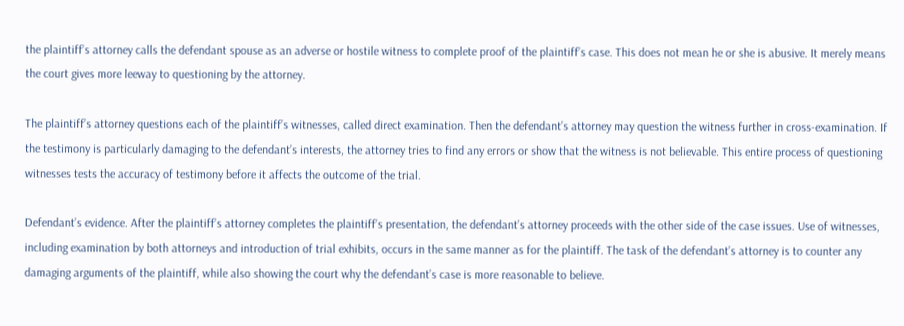the plaintiff’s attorney calls the defendant spouse as an adverse or hostile witness to complete proof of the plaintiff’s case. This does not mean he or she is abusive. It merely means the court gives more leeway to questioning by the attorney.

The plaintiff’s attorney questions each of the plaintiff’s witnesses, called direct examination. Then the defendant’s attorney may question the witness further in cross-examination. If the testimony is particularly damaging to the defendant’s interests, the attorney tries to find any errors or show that the witness is not believable. This entire process of questioning witnesses tests the accuracy of testimony before it affects the outcome of the trial.

Defendant’s evidence. After the plaintiff’s attorney completes the plaintiff’s presentation, the defendant’s attorney proceeds with the other side of the case issues. Use of witnesses, including examination by both attorneys and introduction of trial exhibits, occurs in the same manner as for the plaintiff. The task of the defendant’s attorney is to counter any damaging arguments of the plaintiff, while also showing the court why the defendant’s case is more reasonable to believe.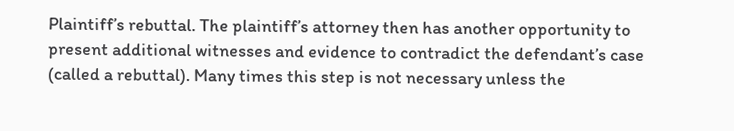Plaintiff’s rebuttal. The plaintiff’s attorney then has another opportunity to present additional witnesses and evidence to contradict the defendant’s case (called a rebuttal). Many times this step is not necessary unless the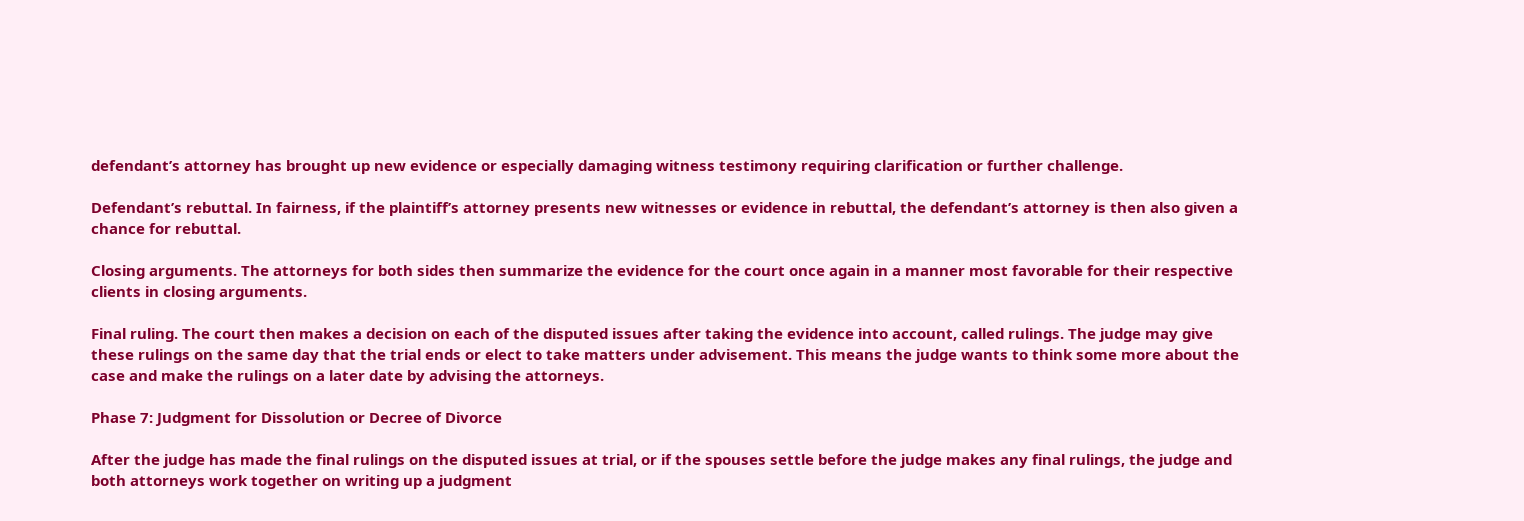defendant’s attorney has brought up new evidence or especially damaging witness testimony requiring clarification or further challenge.

Defendant’s rebuttal. In fairness, if the plaintiff’s attorney presents new witnesses or evidence in rebuttal, the defendant’s attorney is then also given a chance for rebuttal.

Closing arguments. The attorneys for both sides then summarize the evidence for the court once again in a manner most favorable for their respective clients in closing arguments.

Final ruling. The court then makes a decision on each of the disputed issues after taking the evidence into account, called rulings. The judge may give these rulings on the same day that the trial ends or elect to take matters under advisement. This means the judge wants to think some more about the case and make the rulings on a later date by advising the attorneys.

Phase 7: Judgment for Dissolution or Decree of Divorce

After the judge has made the final rulings on the disputed issues at trial, or if the spouses settle before the judge makes any final rulings, the judge and both attorneys work together on writing up a judgment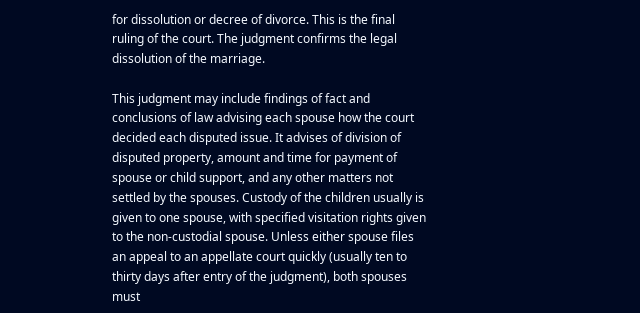for dissolution or decree of divorce. This is the final ruling of the court. The judgment confirms the legal dissolution of the marriage.

This judgment may include findings of fact and conclusions of law advising each spouse how the court decided each disputed issue. It advises of division of disputed property, amount and time for payment of spouse or child support, and any other matters not settled by the spouses. Custody of the children usually is given to one spouse, with specified visitation rights given to the non-custodial spouse. Unless either spouse files an appeal to an appellate court quickly (usually ten to thirty days after entry of the judgment), both spouses must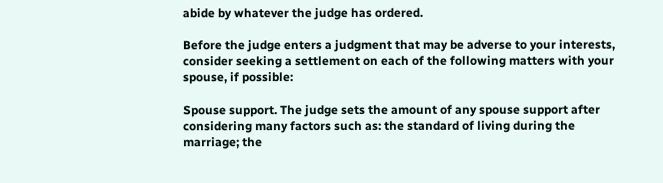abide by whatever the judge has ordered.

Before the judge enters a judgment that may be adverse to your interests, consider seeking a settlement on each of the following matters with your spouse, if possible:

Spouse support. The judge sets the amount of any spouse support after considering many factors such as: the standard of living during the marriage; the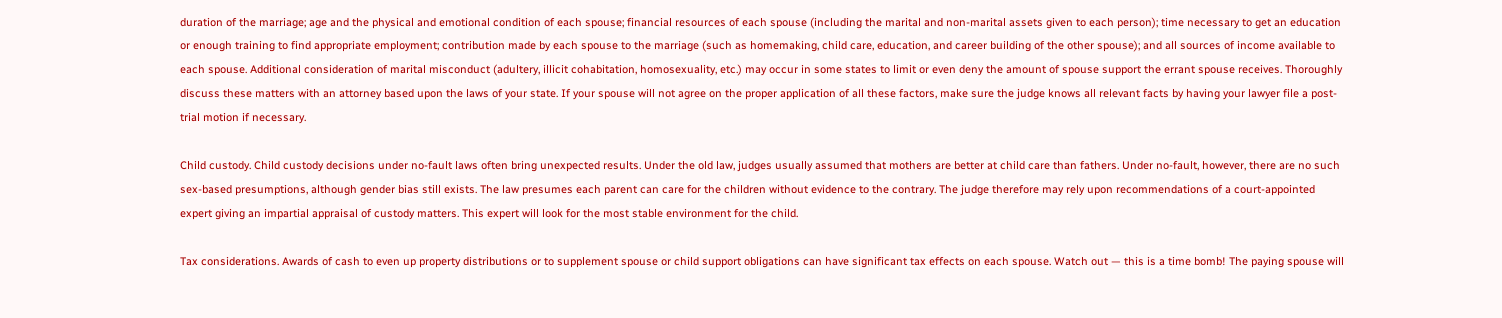duration of the marriage; age and the physical and emotional condition of each spouse; financial resources of each spouse (including the marital and non-marital assets given to each person); time necessary to get an education or enough training to find appropriate employment; contribution made by each spouse to the marriage (such as homemaking, child care, education, and career building of the other spouse); and all sources of income available to each spouse. Additional consideration of marital misconduct (adultery, illicit cohabitation, homosexuality, etc.) may occur in some states to limit or even deny the amount of spouse support the errant spouse receives. Thoroughly discuss these matters with an attorney based upon the laws of your state. If your spouse will not agree on the proper application of all these factors, make sure the judge knows all relevant facts by having your lawyer file a post-trial motion if necessary.

Child custody. Child custody decisions under no-fault laws often bring unexpected results. Under the old law, judges usually assumed that mothers are better at child care than fathers. Under no-fault, however, there are no such sex-based presumptions, although gender bias still exists. The law presumes each parent can care for the children without evidence to the contrary. The judge therefore may rely upon recommendations of a court-appointed expert giving an impartial appraisal of custody matters. This expert will look for the most stable environment for the child.

Tax considerations. Awards of cash to even up property distributions or to supplement spouse or child support obligations can have significant tax effects on each spouse. Watch out — this is a time bomb! The paying spouse will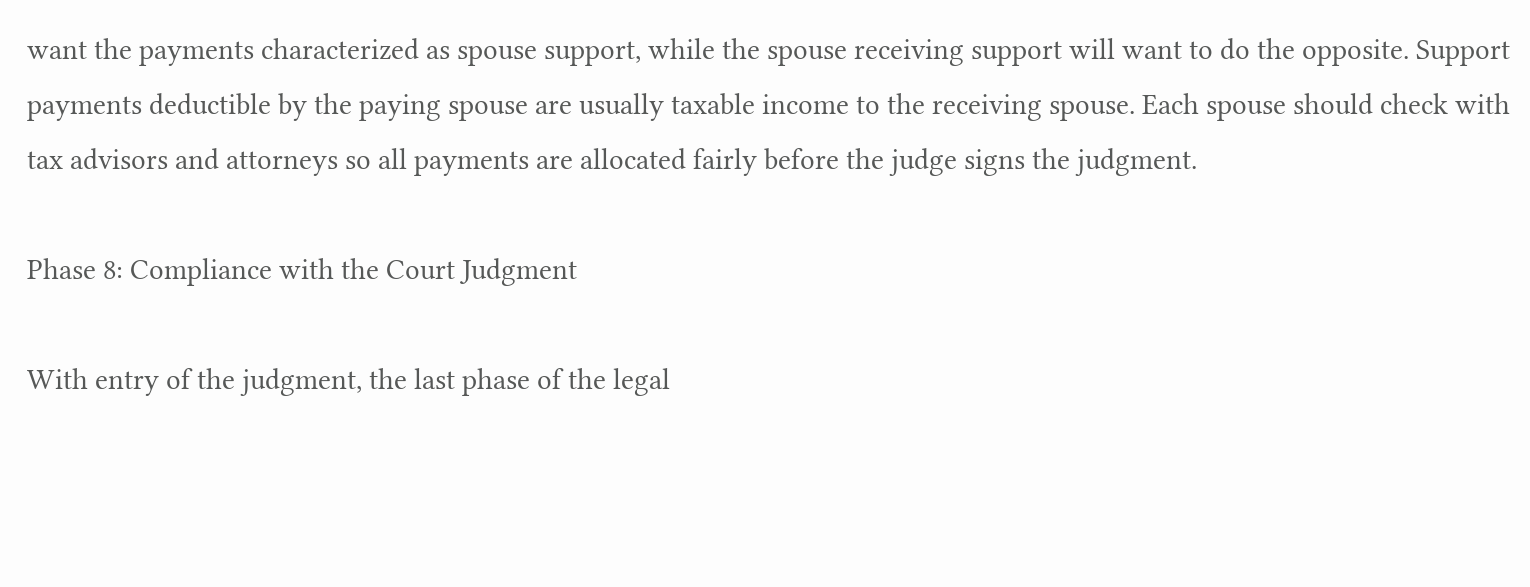want the payments characterized as spouse support, while the spouse receiving support will want to do the opposite. Support payments deductible by the paying spouse are usually taxable income to the receiving spouse. Each spouse should check with tax advisors and attorneys so all payments are allocated fairly before the judge signs the judgment.

Phase 8: Compliance with the Court Judgment

With entry of the judgment, the last phase of the legal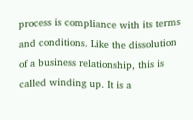process is compliance with its terms and conditions. Like the dissolution of a business relationship, this is called winding up. It is a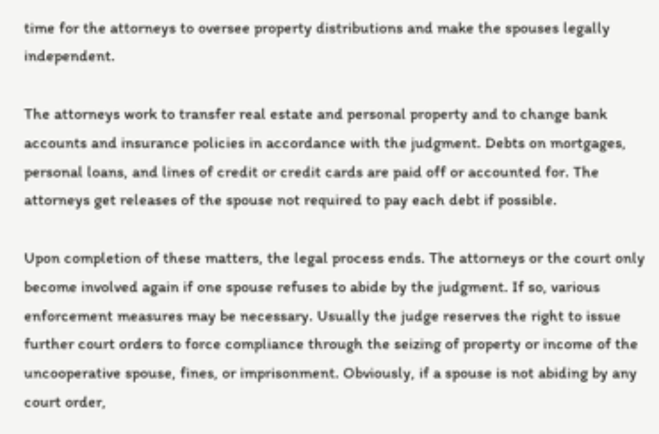time for the attorneys to oversee property distributions and make the spouses legally independent.

The attorneys work to transfer real estate and personal property and to change bank accounts and insurance policies in accordance with the judgment. Debts on mortgages, personal loans, and lines of credit or credit cards are paid off or accounted for. The attorneys get releases of the spouse not required to pay each debt if possible.

Upon completion of these matters, the legal process ends. The attorneys or the court only become involved again if one spouse refuses to abide by the judgment. If so, various enforcement measures may be necessary. Usually the judge reserves the right to issue further court orders to force compliance through the seizing of property or income of the uncooperative spouse, fines, or imprisonment. Obviously, if a spouse is not abiding by any court order,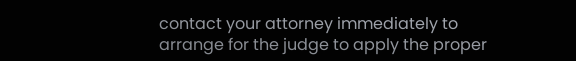contact your attorney immediately to arrange for the judge to apply the proper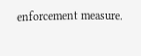enforcement measure.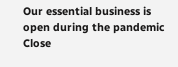Our essential business is open during the pandemic Close